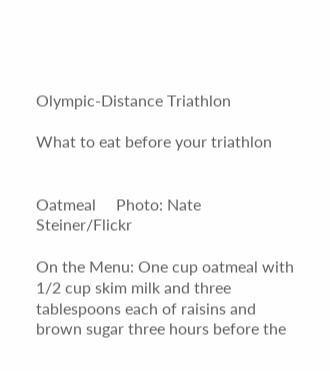Olympic-Distance Triathlon

What to eat before your triathlon


Oatmeal     Photo: Nate Steiner/Flickr

On the Menu: One cup oatmeal with 1/2 cup skim milk and three tablespoons each of raisins and brown sugar three hours before the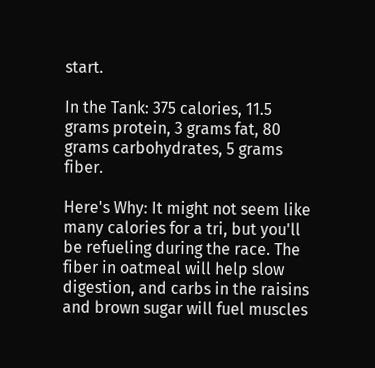start.

In the Tank: 375 calories, 11.5 grams protein, 3 grams fat, 80 grams carbohydrates, 5 grams fiber.

Here's Why: It might not seem like many calories for a tri, but you'll be refueling during the race. The fiber in oatmeal will help slow digestion, and carbs in the raisins and brown sugar will fuel muscles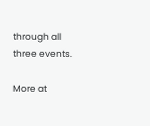through all three events.

More at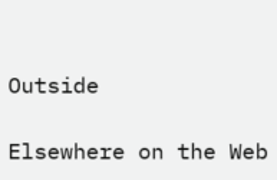Outside

Elsewhere on the Web